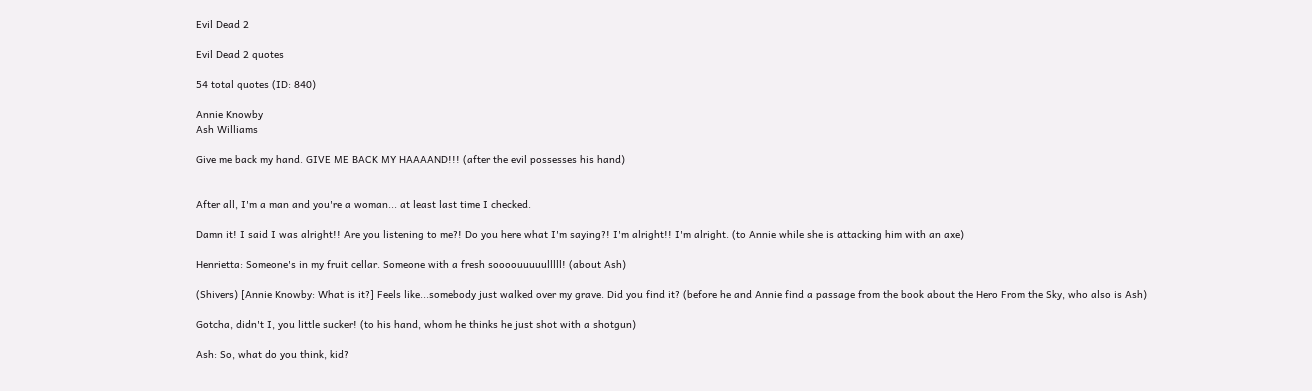Evil Dead 2

Evil Dead 2 quotes

54 total quotes (ID: 840)

Annie Knowby
Ash Williams

Give me back my hand. GIVE ME BACK MY HAAAAND!!! (after the evil possesses his hand)


After all, I'm a man and you're a woman... at least last time I checked.

Damn it! I said I was alright!! Are you listening to me?! Do you here what I'm saying?! I'm alright!! I'm alright. (to Annie while she is attacking him with an axe)

Henrietta: Someone's in my fruit cellar. Someone with a fresh soooouuuuulllll! (about Ash)

(Shivers) [Annie Knowby: What is it?] Feels like...somebody just walked over my grave. Did you find it? (before he and Annie find a passage from the book about the Hero From the Sky, who also is Ash)

Gotcha, didn't I, you little sucker! (to his hand, whom he thinks he just shot with a shotgun)

Ash: So, what do you think, kid?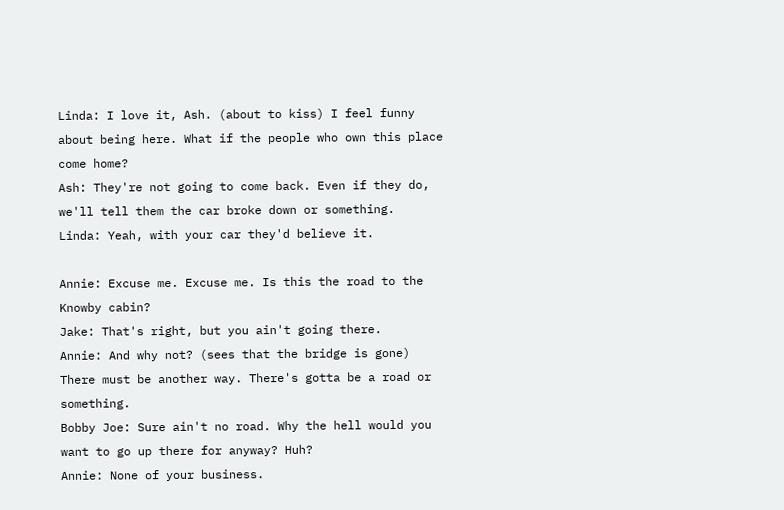Linda: I love it, Ash. (about to kiss) I feel funny about being here. What if the people who own this place come home?
Ash: They're not going to come back. Even if they do, we'll tell them the car broke down or something.
Linda: Yeah, with your car they'd believe it.

Annie: Excuse me. Excuse me. Is this the road to the Knowby cabin?
Jake: That's right, but you ain't going there.
Annie: And why not? (sees that the bridge is gone) There must be another way. There's gotta be a road or something.
Bobby Joe: Sure ain't no road. Why the hell would you want to go up there for anyway? Huh?
Annie: None of your business.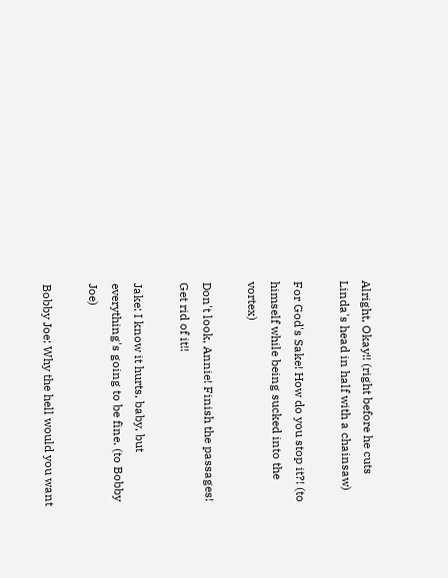Alright, Okay!! (right before he cuts Linda's head in half with a chainsaw)

For God's Sake! How do you stop it?! (to himself while being sucked into the vortex)

Don't look, Annie! Finish the passages! Get rid of it!!

Jake: I know it hurts, baby, but everything's going to be fine. (to Bobby Joe)

Bobby Joe: Why the hell would you want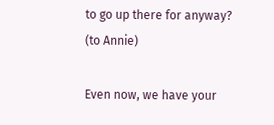to go up there for anyway? (to Annie)

Even now, we have your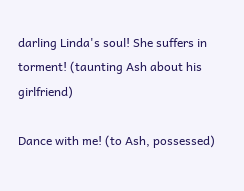darling Linda's soul! She suffers in torment! (taunting Ash about his girlfriend)

Dance with me! (to Ash, possessed)